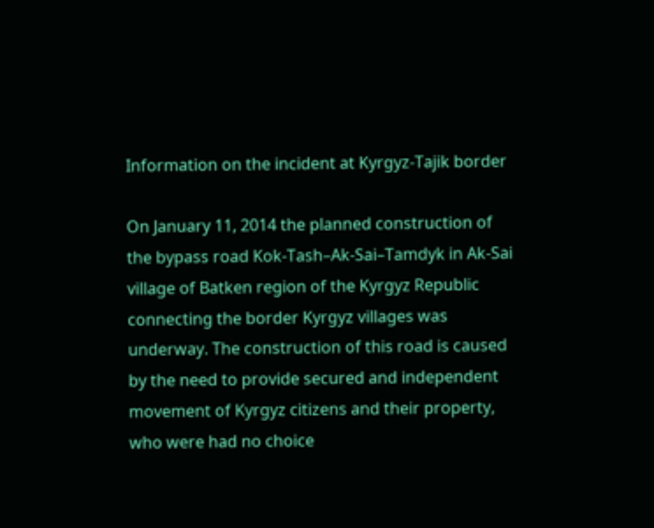Information on the incident at Kyrgyz-Tajik border

On January 11, 2014 the planned construction of the bypass road Kok-Tash–Ak-Sai–Tamdyk in Ak-Sai village of Batken region of the Kyrgyz Republic connecting the border Kyrgyz villages was underway. The construction of this road is caused by the need to provide secured and independent movement of Kyrgyz citizens and their property, who were had no choice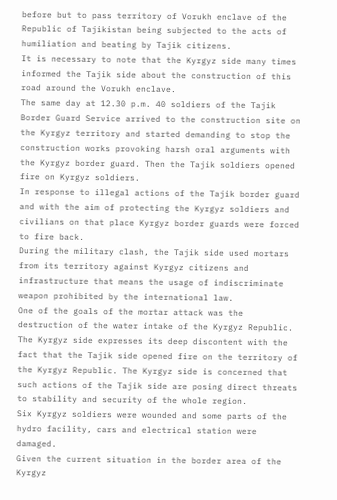before but to pass territory of Vorukh enclave of the Republic of Tajikistan being subjected to the acts of humiliation and beating by Tajik citizens.
It is necessary to note that the Kyrgyz side many times informed the Tajik side about the construction of this road around the Vorukh enclave.
The same day at 12.30 p.m. 40 soldiers of the Tajik Border Guard Service arrived to the construction site on the Kyrgyz territory and started demanding to stop the construction works provoking harsh oral arguments with the Kyrgyz border guard. Then the Tajik soldiers opened fire on Kyrgyz soldiers.
In response to illegal actions of the Tajik border guard and with the aim of protecting the Kyrgyz soldiers and civilians on that place Kyrgyz border guards were forced to fire back.
During the military clash, the Tajik side used mortars from its territory against Kyrgyz citizens and infrastructure that means the usage of indiscriminate weapon prohibited by the international law.
One of the goals of the mortar attack was the destruction of the water intake of the Kyrgyz Republic.
The Kyrgyz side expresses its deep discontent with the fact that the Tajik side opened fire on the territory of the Kyrgyz Republic. The Kyrgyz side is concerned that such actions of the Tajik side are posing direct threats to stability and security of the whole region.
Six Kyrgyz soldiers were wounded and some parts of the hydro facility, cars and electrical station were damaged.
Given the current situation in the border area of the Kyrgyz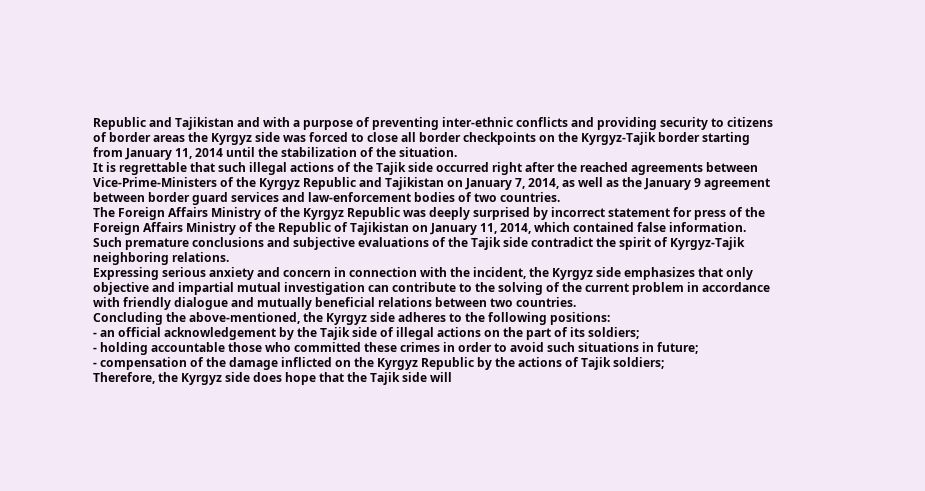Republic and Tajikistan and with a purpose of preventing inter-ethnic conflicts and providing security to citizens of border areas the Kyrgyz side was forced to close all border checkpoints on the Kyrgyz-Tajik border starting from January 11, 2014 until the stabilization of the situation.
It is regrettable that such illegal actions of the Tajik side occurred right after the reached agreements between Vice-Prime-Ministers of the Kyrgyz Republic and Tajikistan on January 7, 2014, as well as the January 9 agreement between border guard services and law-enforcement bodies of two countries.
The Foreign Affairs Ministry of the Kyrgyz Republic was deeply surprised by incorrect statement for press of the Foreign Affairs Ministry of the Republic of Tajikistan on January 11, 2014, which contained false information.
Such premature conclusions and subjective evaluations of the Tajik side contradict the spirit of Kyrgyz-Tajik neighboring relations.
Expressing serious anxiety and concern in connection with the incident, the Kyrgyz side emphasizes that only objective and impartial mutual investigation can contribute to the solving of the current problem in accordance with friendly dialogue and mutually beneficial relations between two countries.
Concluding the above-mentioned, the Kyrgyz side adheres to the following positions:
- an official acknowledgement by the Tajik side of illegal actions on the part of its soldiers;
- holding accountable those who committed these crimes in order to avoid such situations in future;
- compensation of the damage inflicted on the Kyrgyz Republic by the actions of Tajik soldiers;
Therefore, the Kyrgyz side does hope that the Tajik side will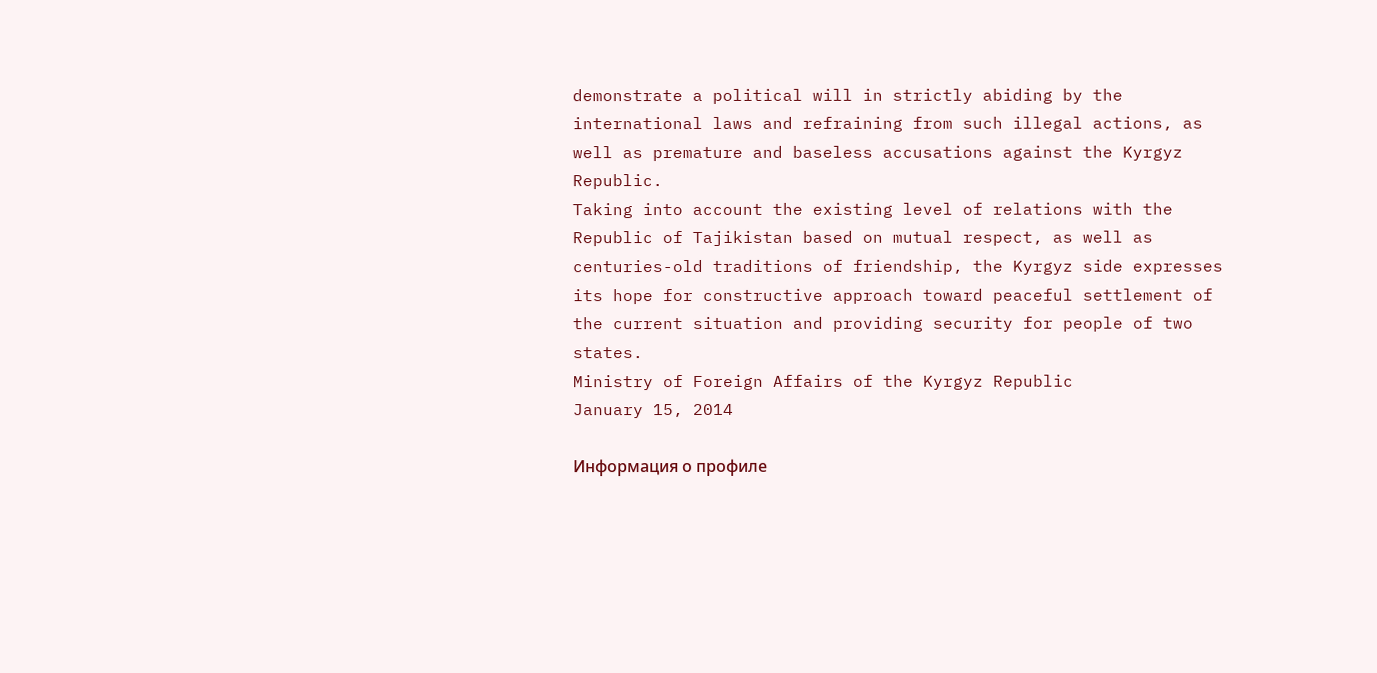demonstrate a political will in strictly abiding by the international laws and refraining from such illegal actions, as well as premature and baseless accusations against the Kyrgyz Republic.
Taking into account the existing level of relations with the Republic of Tajikistan based on mutual respect, as well as centuries-old traditions of friendship, the Kyrgyz side expresses its hope for constructive approach toward peaceful settlement of the current situation and providing security for people of two states.
Ministry of Foreign Affairs of the Kyrgyz Republic
January 15, 2014

Информация о профиле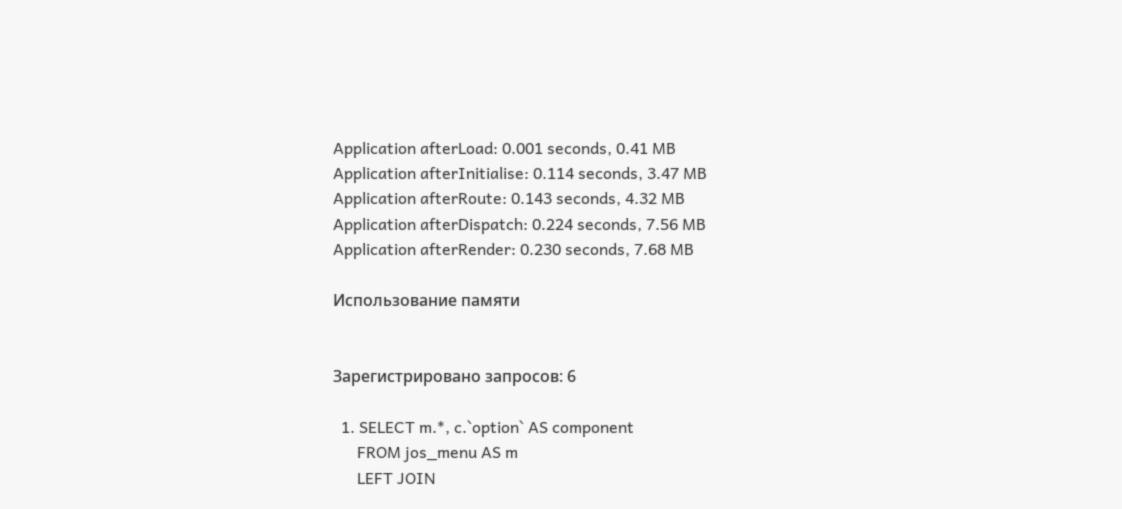Application afterLoad: 0.001 seconds, 0.41 MB
Application afterInitialise: 0.114 seconds, 3.47 MB
Application afterRoute: 0.143 seconds, 4.32 MB
Application afterDispatch: 0.224 seconds, 7.56 MB
Application afterRender: 0.230 seconds, 7.68 MB

Использование памяти


Зарегистрировано запросов: 6

  1. SELECT m.*, c.`option` AS component
      FROM jos_menu AS m
      LEFT JOIN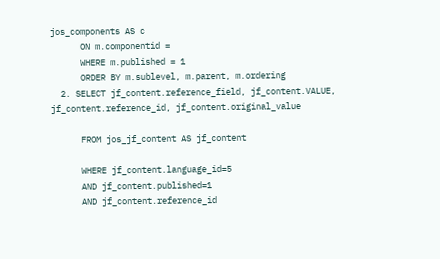jos_components AS c
      ON m.componentid =
      WHERE m.published = 1
      ORDER BY m.sublevel, m.parent, m.ordering
  2. SELECT jf_content.reference_field, jf_content.VALUE, jf_content.reference_id, jf_content.original_value

      FROM jos_jf_content AS jf_content

      WHERE jf_content.language_id=5
      AND jf_content.published=1
      AND jf_content.reference_id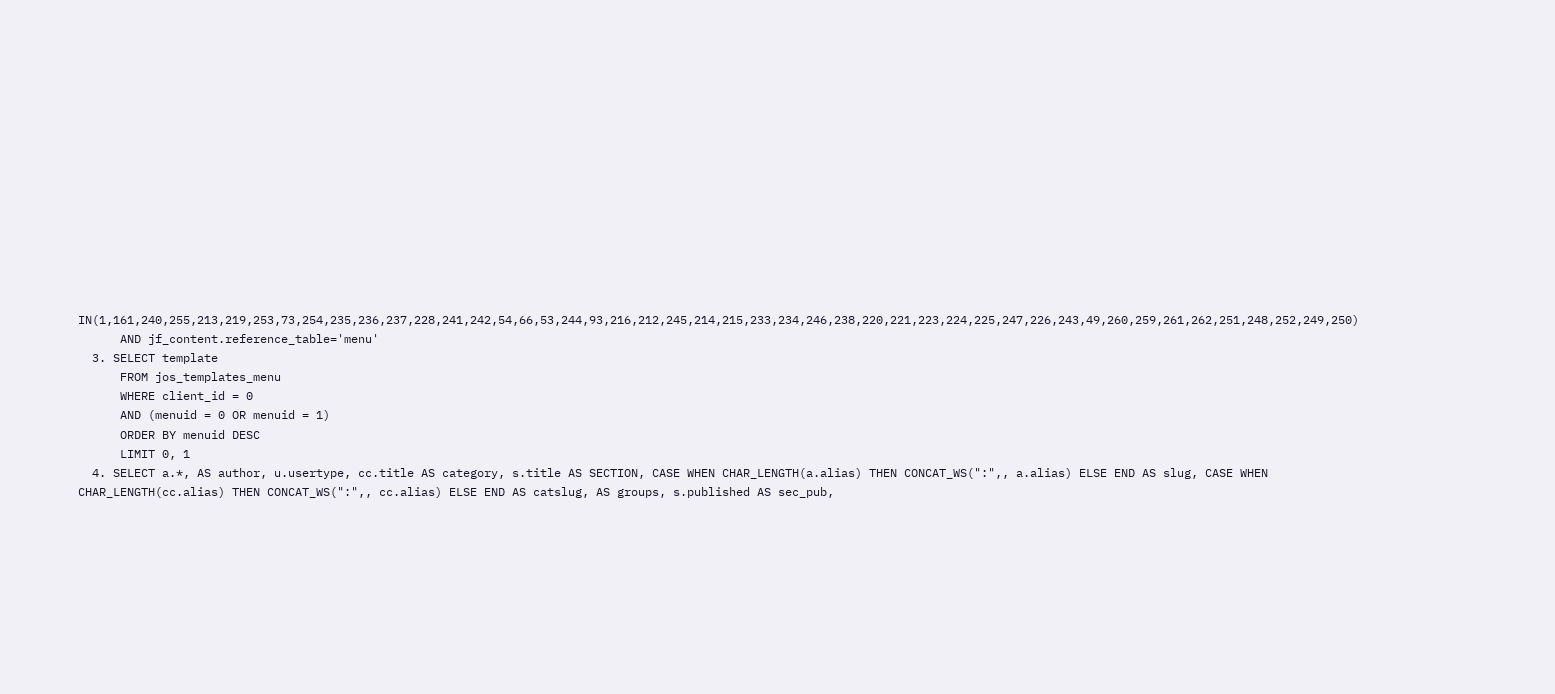IN(1,161,240,255,213,219,253,73,254,235,236,237,228,241,242,54,66,53,244,93,216,212,245,214,215,233,234,246,238,220,221,223,224,225,247,226,243,49,260,259,261,262,251,248,252,249,250)
      AND jf_content.reference_table='menu'
  3. SELECT template
      FROM jos_templates_menu
      WHERE client_id = 0
      AND (menuid = 0 OR menuid = 1)
      ORDER BY menuid DESC
      LIMIT 0, 1
  4. SELECT a.*, AS author, u.usertype, cc.title AS category, s.title AS SECTION, CASE WHEN CHAR_LENGTH(a.alias) THEN CONCAT_WS(":",, a.alias) ELSE END AS slug, CASE WHEN CHAR_LENGTH(cc.alias) THEN CONCAT_WS(":",, cc.alias) ELSE END AS catslug, AS groups, s.published AS sec_pub,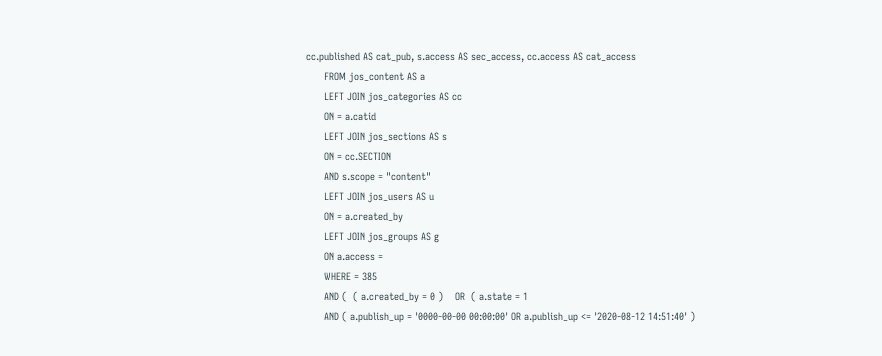cc.published AS cat_pub, s.access AS sec_access, cc.access AS cat_access
      FROM jos_content AS a
      LEFT JOIN jos_categories AS cc
      ON = a.catid
      LEFT JOIN jos_sections AS s
      ON = cc.SECTION
      AND s.scope = "content"
      LEFT JOIN jos_users AS u
      ON = a.created_by
      LEFT JOIN jos_groups AS g
      ON a.access =
      WHERE = 385
      AND (  ( a.created_by = 0 )    OR  ( a.state = 1
      AND ( a.publish_up = '0000-00-00 00:00:00' OR a.publish_up <= '2020-08-12 14:51:40' )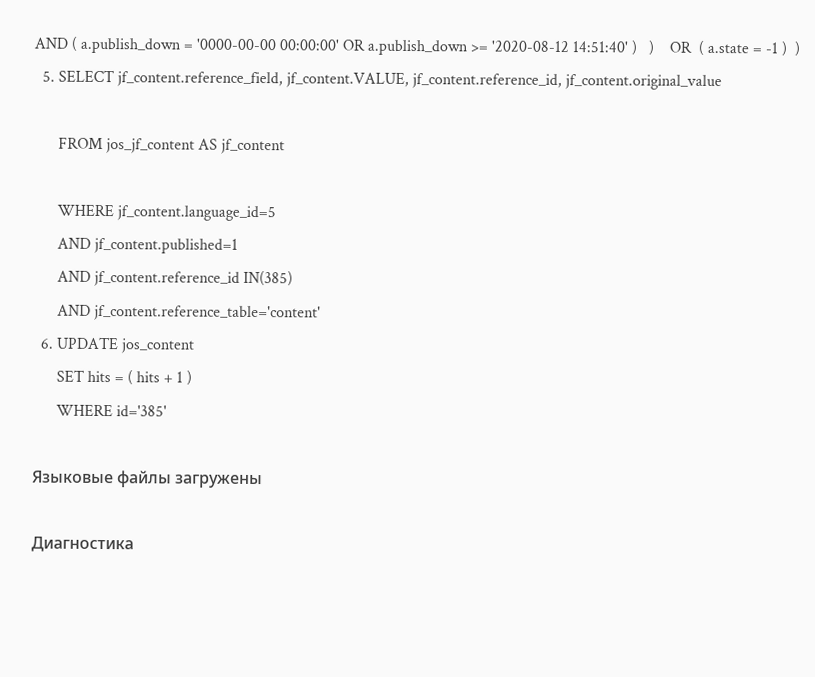AND ( a.publish_down = '0000-00-00 00:00:00' OR a.publish_down >= '2020-08-12 14:51:40' )   )    OR  ( a.state = -1 )  )
  5. SELECT jf_content.reference_field, jf_content.VALUE, jf_content.reference_id, jf_content.original_value

      FROM jos_jf_content AS jf_content

      WHERE jf_content.language_id=5
      AND jf_content.published=1
      AND jf_content.reference_id IN(385)
      AND jf_content.reference_table='content'
  6. UPDATE jos_content
      SET hits = ( hits + 1 )
      WHERE id='385'

Языковые файлы загружены

Диагностика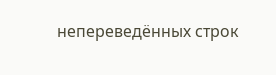непереведённых строк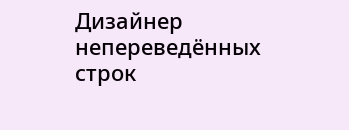Дизайнер непереведённых строк